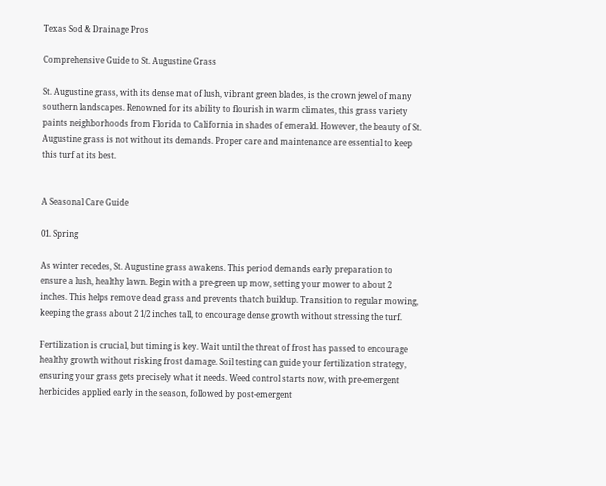Texas Sod & Drainage Pros

Comprehensive Guide to St. Augustine Grass

St. Augustine grass, with its dense mat of lush, vibrant green blades, is the crown jewel of many southern landscapes. Renowned for its ability to flourish in warm climates, this grass variety paints neighborhoods from Florida to California in shades of emerald. However, the beauty of St. Augustine grass is not without its demands. Proper care and maintenance are essential to keep this turf at its best.


A Seasonal Care Guide

01. Spring

As winter recedes, St. Augustine grass awakens. This period demands early preparation to ensure a lush, healthy lawn. Begin with a pre-green up mow, setting your mower to about 2 inches. This helps remove dead grass and prevents thatch buildup. Transition to regular mowing, keeping the grass about 2 1/2 inches tall, to encourage dense growth without stressing the turf.

Fertilization is crucial, but timing is key. Wait until the threat of frost has passed to encourage healthy growth without risking frost damage. Soil testing can guide your fertilization strategy, ensuring your grass gets precisely what it needs. Weed control starts now, with pre-emergent herbicides applied early in the season, followed by post-emergent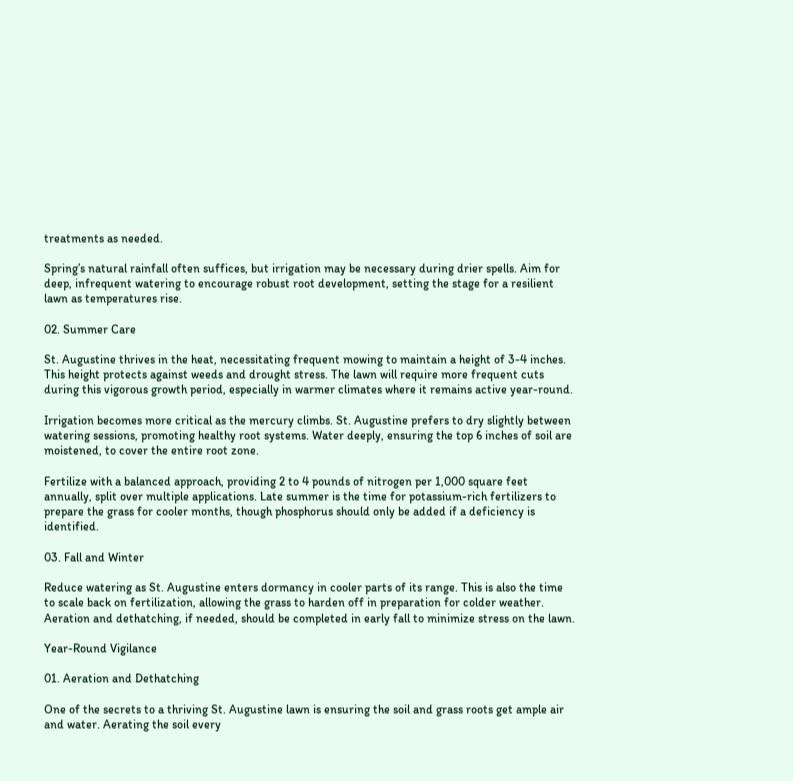treatments as needed.

Spring’s natural rainfall often suffices, but irrigation may be necessary during drier spells. Aim for deep, infrequent watering to encourage robust root development, setting the stage for a resilient lawn as temperatures rise.

02. Summer Care

St. Augustine thrives in the heat, necessitating frequent mowing to maintain a height of 3-4 inches. This height protects against weeds and drought stress. The lawn will require more frequent cuts during this vigorous growth period, especially in warmer climates where it remains active year-round.

Irrigation becomes more critical as the mercury climbs. St. Augustine prefers to dry slightly between watering sessions, promoting healthy root systems. Water deeply, ensuring the top 6 inches of soil are moistened, to cover the entire root zone.

Fertilize with a balanced approach, providing 2 to 4 pounds of nitrogen per 1,000 square feet annually, split over multiple applications. Late summer is the time for potassium-rich fertilizers to prepare the grass for cooler months, though phosphorus should only be added if a deficiency is identified.

03. Fall and Winter

Reduce watering as St. Augustine enters dormancy in cooler parts of its range. This is also the time to scale back on fertilization, allowing the grass to harden off in preparation for colder weather. Aeration and dethatching, if needed, should be completed in early fall to minimize stress on the lawn.

Year-Round Vigilance

01. Aeration and Dethatching

One of the secrets to a thriving St. Augustine lawn is ensuring the soil and grass roots get ample air and water. Aerating the soil every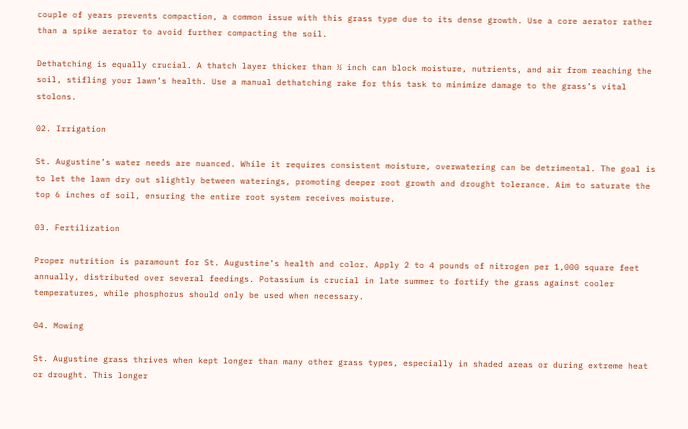couple of years prevents compaction, a common issue with this grass type due to its dense growth. Use a core aerator rather than a spike aerator to avoid further compacting the soil.

Dethatching is equally crucial. A thatch layer thicker than ½ inch can block moisture, nutrients, and air from reaching the soil, stifling your lawn’s health. Use a manual dethatching rake for this task to minimize damage to the grass’s vital stolons.

02. Irrigation

St. Augustine’s water needs are nuanced. While it requires consistent moisture, overwatering can be detrimental. The goal is to let the lawn dry out slightly between waterings, promoting deeper root growth and drought tolerance. Aim to saturate the top 6 inches of soil, ensuring the entire root system receives moisture.

03. Fertilization

Proper nutrition is paramount for St. Augustine’s health and color. Apply 2 to 4 pounds of nitrogen per 1,000 square feet annually, distributed over several feedings. Potassium is crucial in late summer to fortify the grass against cooler temperatures, while phosphorus should only be used when necessary.

04. Mowing

St. Augustine grass thrives when kept longer than many other grass types, especially in shaded areas or during extreme heat or drought. This longer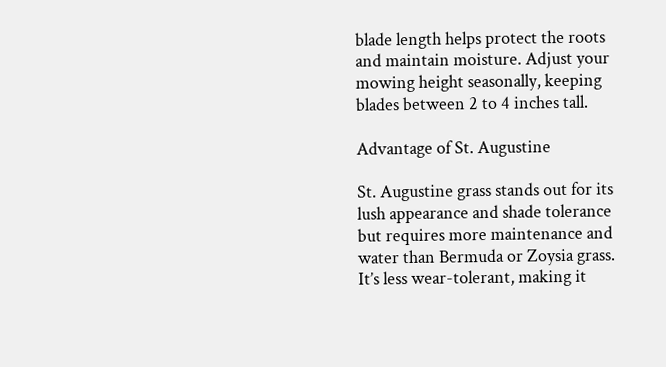blade length helps protect the roots and maintain moisture. Adjust your mowing height seasonally, keeping blades between 2 to 4 inches tall.

Advantage of St. Augustine

St. Augustine grass stands out for its lush appearance and shade tolerance but requires more maintenance and water than Bermuda or Zoysia grass. It’s less wear-tolerant, making it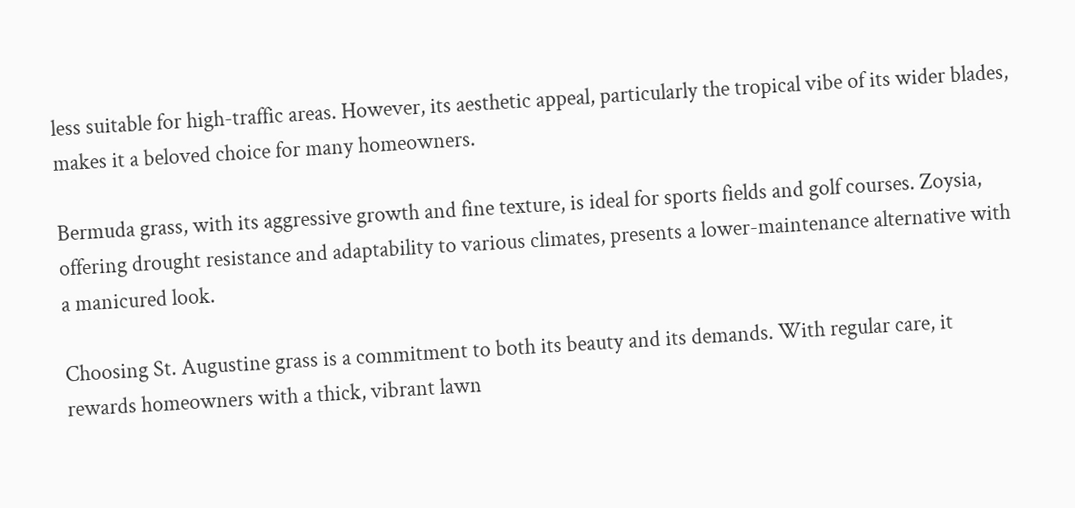less suitable for high-traffic areas. However, its aesthetic appeal, particularly the tropical vibe of its wider blades, makes it a beloved choice for many homeowners.

Bermuda grass, with its aggressive growth and fine texture, is ideal for sports fields and golf courses. Zoysia, offering drought resistance and adaptability to various climates, presents a lower-maintenance alternative with a manicured look.

Choosing St. Augustine grass is a commitment to both its beauty and its demands. With regular care, it rewards homeowners with a thick, vibrant lawn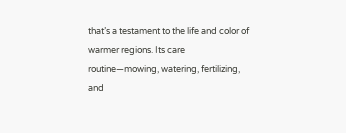that’s a testament to the life and color of warmer regions. Its care routine—mowing, watering, fertilizing, and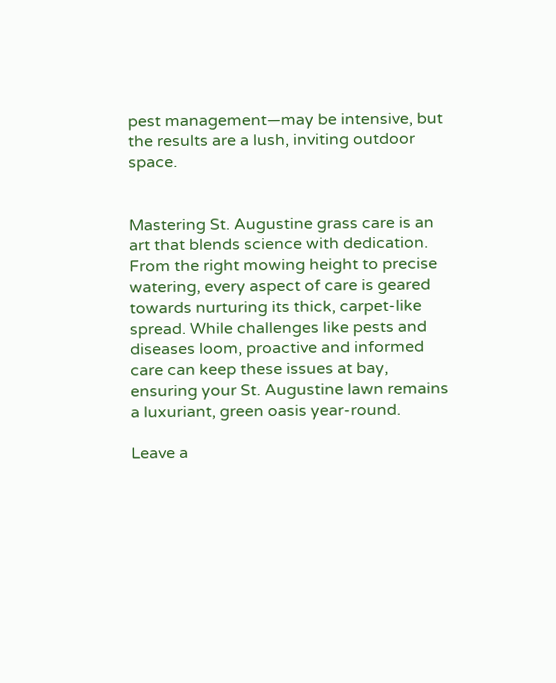pest management—may be intensive, but the results are a lush, inviting outdoor space.


Mastering St. Augustine grass care is an art that blends science with dedication. From the right mowing height to precise watering, every aspect of care is geared towards nurturing its thick, carpet-like spread. While challenges like pests and diseases loom, proactive and informed care can keep these issues at bay, ensuring your St. Augustine lawn remains a luxuriant, green oasis year-round.

Leave a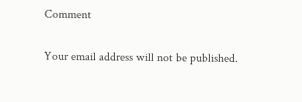Comment

Your email address will not be published.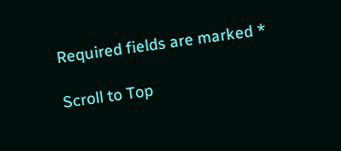Required fields are marked *

Scroll to Top